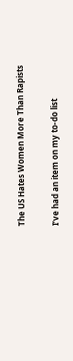The US Hates Women More Than Rapists

I’ve had an item on my to-do list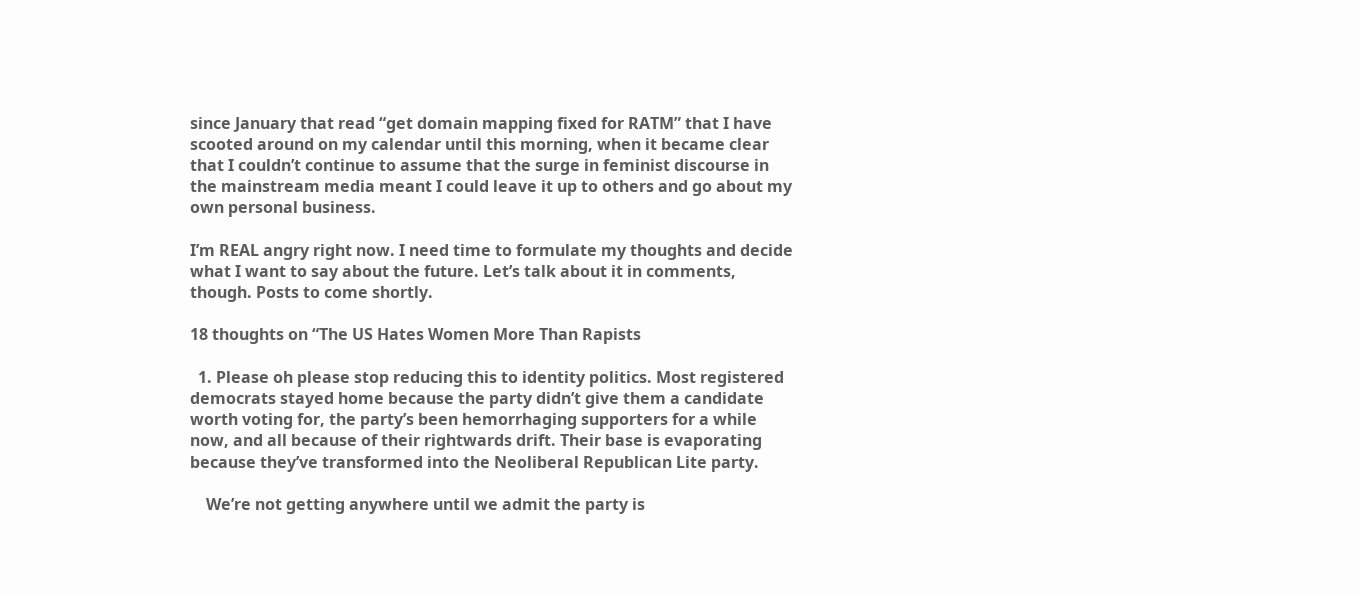since January that read “get domain mapping fixed for RATM” that I have scooted around on my calendar until this morning, when it became clear that I couldn’t continue to assume that the surge in feminist discourse in the mainstream media meant I could leave it up to others and go about my own personal business.

I’m REAL angry right now. I need time to formulate my thoughts and decide what I want to say about the future. Let’s talk about it in comments, though. Posts to come shortly.

18 thoughts on “The US Hates Women More Than Rapists

  1. Please oh please stop reducing this to identity politics. Most registered democrats stayed home because the party didn’t give them a candidate worth voting for, the party’s been hemorrhaging supporters for a while now, and all because of their rightwards drift. Their base is evaporating because they’ve transformed into the Neoliberal Republican Lite party.

    We’re not getting anywhere until we admit the party is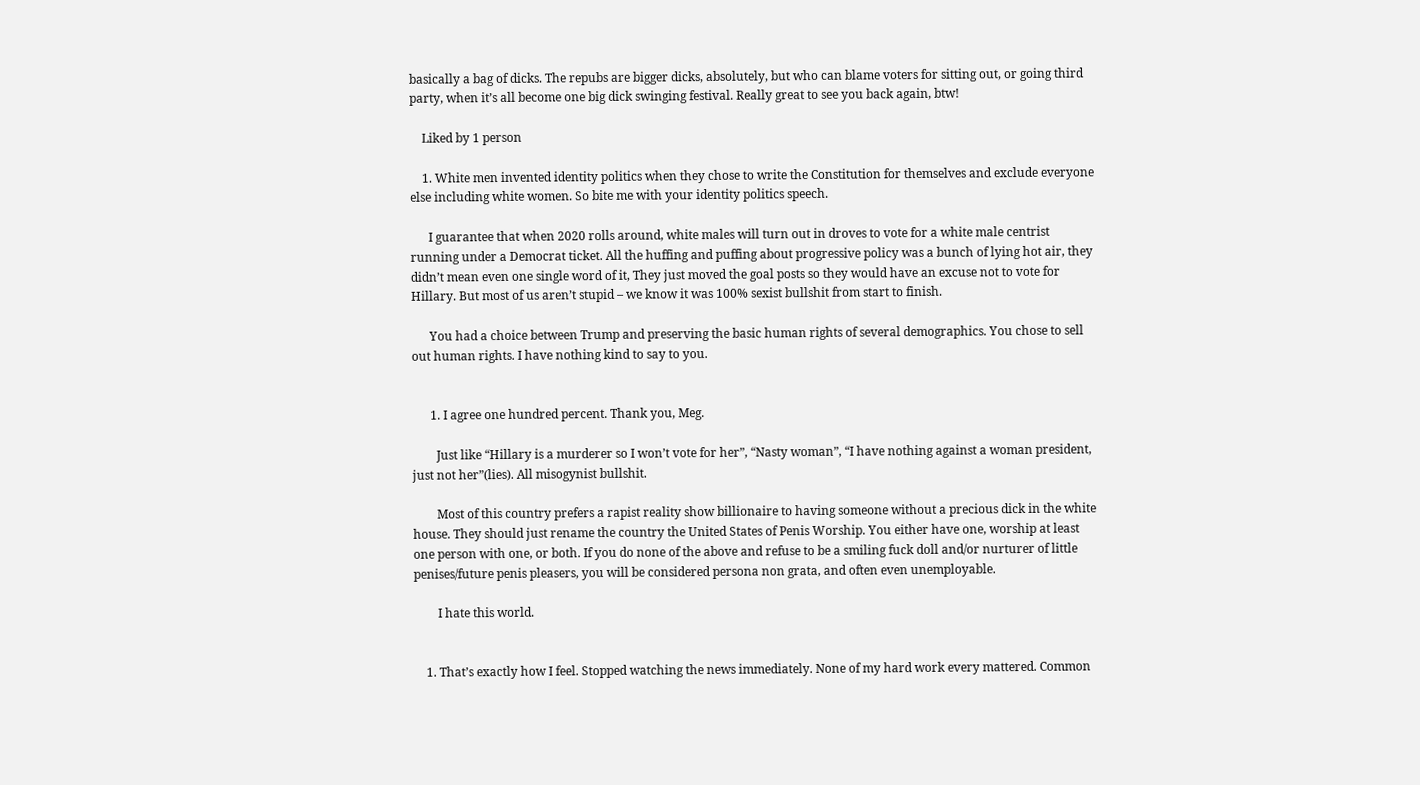basically a bag of dicks. The repubs are bigger dicks, absolutely, but who can blame voters for sitting out, or going third party, when it’s all become one big dick swinging festival. Really great to see you back again, btw!

    Liked by 1 person

    1. White men invented identity politics when they chose to write the Constitution for themselves and exclude everyone else including white women. So bite me with your identity politics speech.

      I guarantee that when 2020 rolls around, white males will turn out in droves to vote for a white male centrist running under a Democrat ticket. All the huffing and puffing about progressive policy was a bunch of lying hot air, they didn’t mean even one single word of it, They just moved the goal posts so they would have an excuse not to vote for Hillary. But most of us aren’t stupid – we know it was 100% sexist bullshit from start to finish.

      You had a choice between Trump and preserving the basic human rights of several demographics. You chose to sell out human rights. I have nothing kind to say to you.


      1. I agree one hundred percent. Thank you, Meg.

        Just like “Hillary is a murderer so I won’t vote for her”, “Nasty woman”, “I have nothing against a woman president, just not her”(lies). All misogynist bullshit.

        Most of this country prefers a rapist reality show billionaire to having someone without a precious dick in the white house. They should just rename the country the United States of Penis Worship. You either have one, worship at least one person with one, or both. If you do none of the above and refuse to be a smiling fuck doll and/or nurturer of little penises/future penis pleasers, you will be considered persona non grata, and often even unemployable.

        I hate this world.


    1. That’s exactly how I feel. Stopped watching the news immediately. None of my hard work every mattered. Common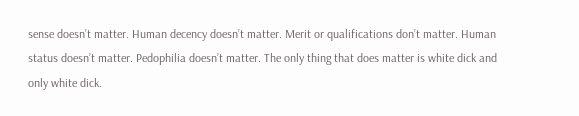sense doesn’t matter. Human decency doesn’t matter. Merit or qualifications don’t matter. Human status doesn’t matter. Pedophilia doesn’t matter. The only thing that does matter is white dick and only white dick.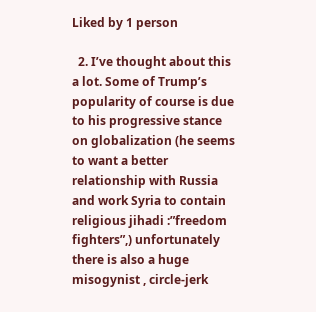Liked by 1 person

  2. I’ve thought about this a lot. Some of Trump’s popularity of course is due to his progressive stance on globalization (he seems to want a better relationship with Russia and work Syria to contain religious jihadi :”freedom fighters”,) unfortunately there is also a huge misogynist , circle-jerk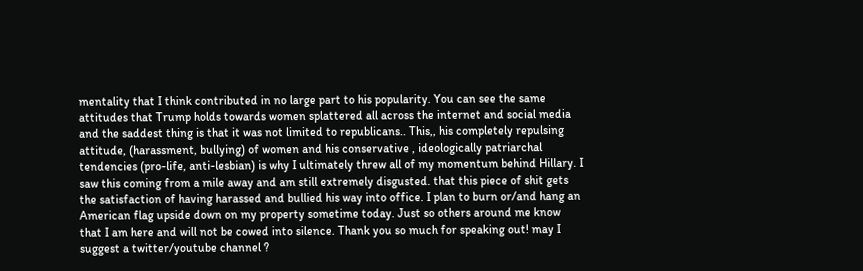mentality that I think contributed in no large part to his popularity. You can see the same attitudes that Trump holds towards women splattered all across the internet and social media and the saddest thing is that it was not limited to republicans.. This,, his completely repulsing attitude, (harassment, bullying) of women and his conservative , ideologically patriarchal tendencies (pro-life, anti-lesbian) is why I ultimately threw all of my momentum behind Hillary. I saw this coming from a mile away and am still extremely disgusted. that this piece of shit gets the satisfaction of having harassed and bullied his way into office. I plan to burn or/and hang an American flag upside down on my property sometime today. Just so others around me know that I am here and will not be cowed into silence. Thank you so much for speaking out! may I suggest a twitter/youtube channel ?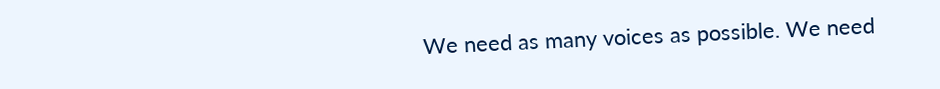We need as many voices as possible. We need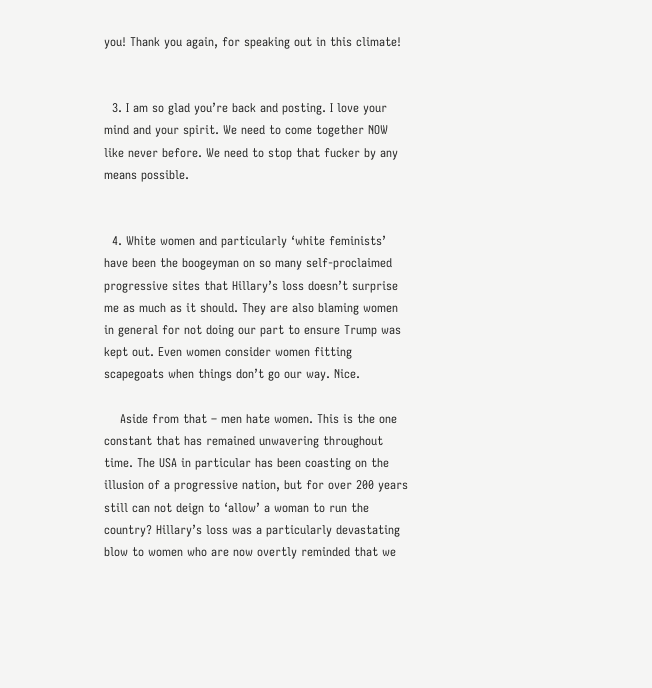you! Thank you again, for speaking out in this climate!


  3. I am so glad you’re back and posting. I love your mind and your spirit. We need to come together NOW like never before. We need to stop that fucker by any means possible.


  4. White women and particularly ‘white feminists’ have been the boogeyman on so many self-proclaimed progressive sites that Hillary’s loss doesn’t surprise me as much as it should. They are also blaming women in general for not doing our part to ensure Trump was kept out. Even women consider women fitting scapegoats when things don’t go our way. Nice.

    Aside from that – men hate women. This is the one constant that has remained unwavering throughout time. The USA in particular has been coasting on the illusion of a progressive nation, but for over 200 years still can not deign to ‘allow’ a woman to run the country? Hillary’s loss was a particularly devastating blow to women who are now overtly reminded that we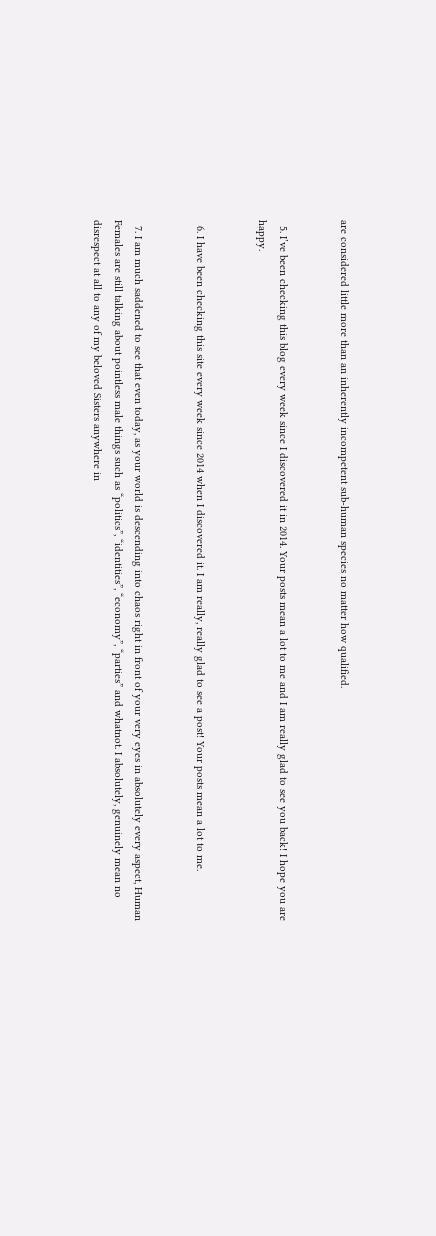are considered little more than an inherently incompetent sub-human species no matter how qualified.


  5. I’ve been checking this blog every week since I discovered it in 2014. Your posts mean a lot to me and I am really glad to see you back! I hope you are happy.


  6. I have been checking this site every week since 2014 when I discovered it. I am really, really glad to see a post! Your posts mean a lot to me.


  7. I am much saddened to see that even today, as your world is descending into chaos right in front of your very eyes in absolutely every aspect, Human Females are still talking about pointless male things such as “politics”, “identities”, “economy”, “parties” and whatnot. I absolutely, genuinely mean no disrespect at all to any of my beloved Sisters anywhere in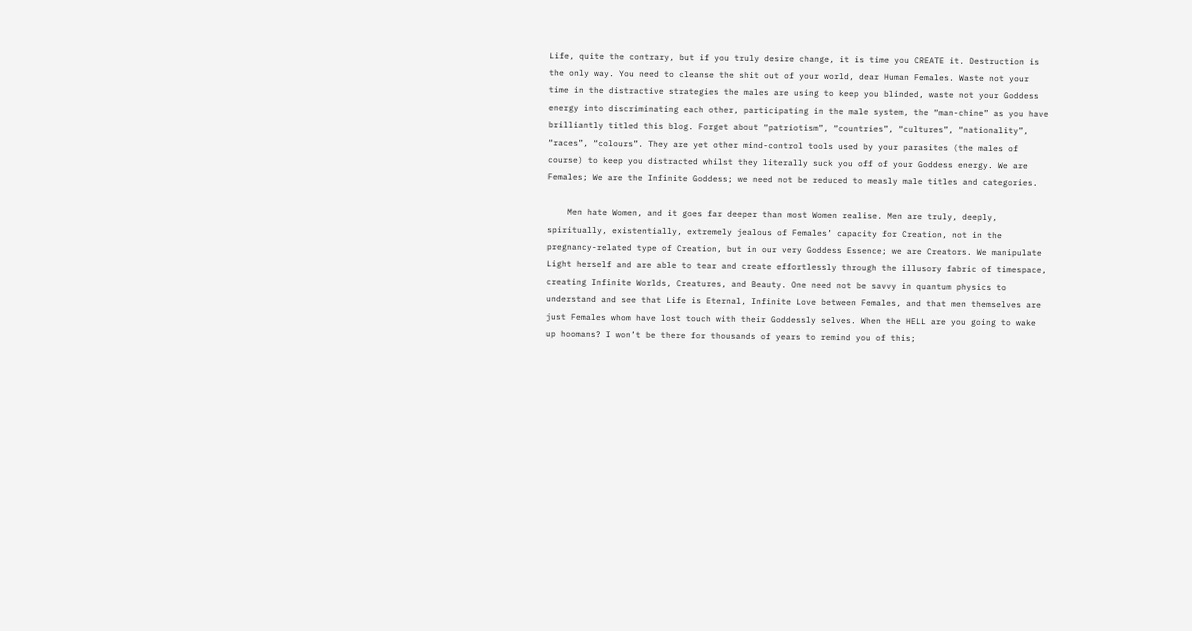Life, quite the contrary, but if you truly desire change, it is time you CREATE it. Destruction is the only way. You need to cleanse the shit out of your world, dear Human Females. Waste not your time in the distractive strategies the males are using to keep you blinded, waste not your Goddess energy into discriminating each other, participating in the male system, the “man-chine” as you have brilliantly titled this blog. Forget about “patriotism”, “countries”, “cultures”, “nationality”, “races”, “colours”. They are yet other mind-control tools used by your parasites (the males of course) to keep you distracted whilst they literally suck you off of your Goddess energy. We are Females; We are the Infinite Goddess; we need not be reduced to measly male titles and categories.

    Men hate Women, and it goes far deeper than most Women realise. Men are truly, deeply, spiritually, existentially, extremely jealous of Females’ capacity for Creation, not in the pregnancy-related type of Creation, but in our very Goddess Essence; we are Creators. We manipulate Light herself and are able to tear and create effortlessly through the illusory fabric of timespace, creating Infinite Worlds, Creatures, and Beauty. One need not be savvy in quantum physics to understand and see that Life is Eternal, Infinite Love between Females, and that men themselves are just Females whom have lost touch with their Goddessly selves. When the HELL are you going to wake up hoomans? I won’t be there for thousands of years to remind you of this;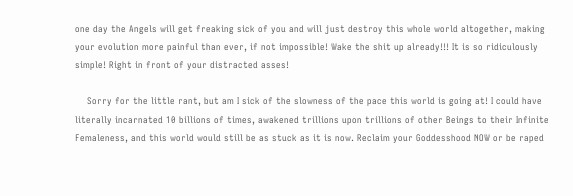one day the Angels will get freaking sick of you and will just destroy this whole world altogether, making your evolution more painful than ever, if not impossible! Wake the shit up already!!! It is so ridiculously simple! Right in front of your distracted asses!

    Sorry for the little rant, but am I sick of the slowness of the pace this world is going at! I could have literally incarnated 10 billions of times, awakened trillions upon trillions of other Beings to their Infinite Femaleness, and this world would still be as stuck as it is now. Reclaim your Goddesshood NOW or be raped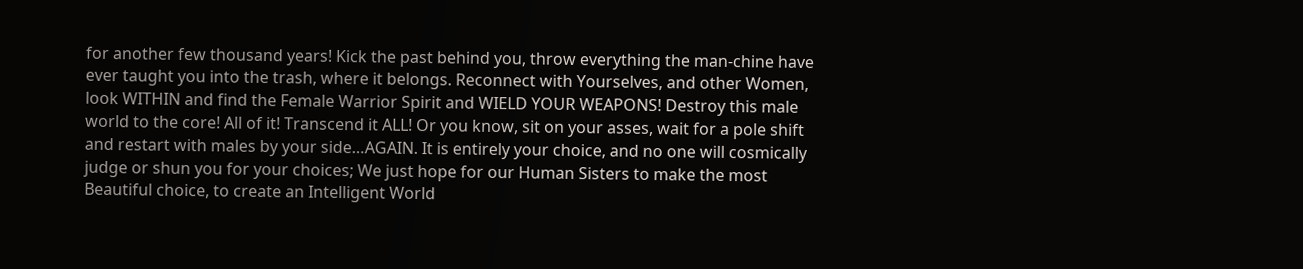for another few thousand years! Kick the past behind you, throw everything the man-chine have ever taught you into the trash, where it belongs. Reconnect with Yourselves, and other Women, look WITHIN and find the Female Warrior Spirit and WIELD YOUR WEAPONS! Destroy this male world to the core! All of it! Transcend it ALL! Or you know, sit on your asses, wait for a pole shift and restart with males by your side…AGAIN. It is entirely your choice, and no one will cosmically judge or shun you for your choices; We just hope for our Human Sisters to make the most Beautiful choice, to create an Intelligent World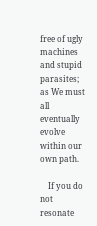free of ugly machines and stupid parasites; as We must all eventually evolve within our own path.

    If you do not resonate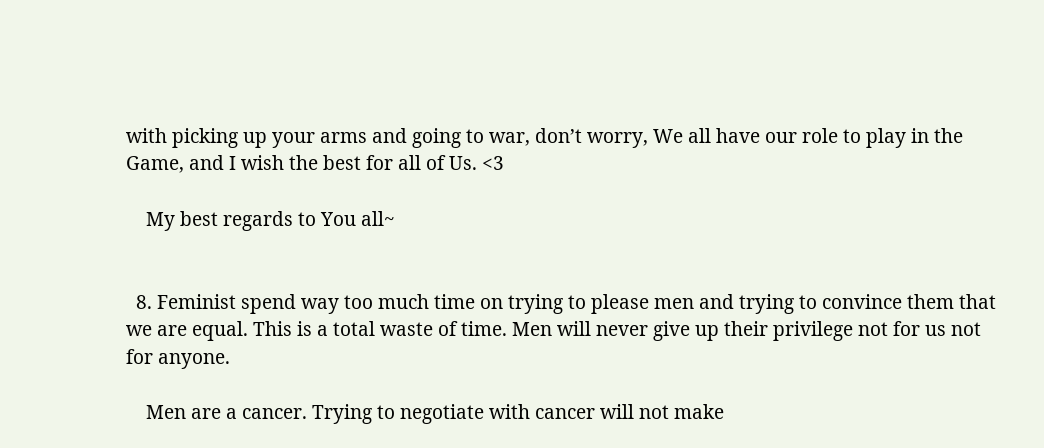with picking up your arms and going to war, don’t worry, We all have our role to play in the Game, and I wish the best for all of Us. <3

    My best regards to You all~


  8. Feminist spend way too much time on trying to please men and trying to convince them that we are equal. This is a total waste of time. Men will never give up their privilege not for us not for anyone.

    Men are a cancer. Trying to negotiate with cancer will not make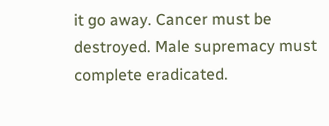it go away. Cancer must be destroyed. Male supremacy must complete eradicated.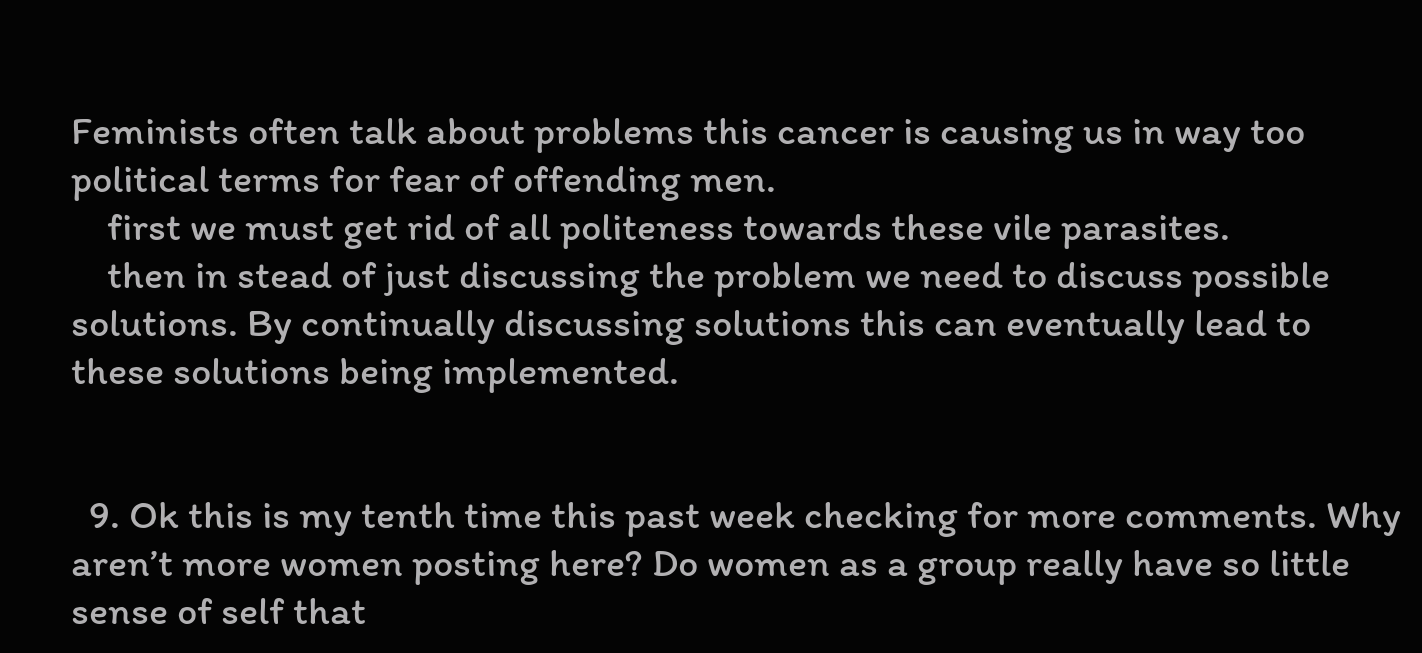Feminists often talk about problems this cancer is causing us in way too political terms for fear of offending men.
    first we must get rid of all politeness towards these vile parasites.
    then in stead of just discussing the problem we need to discuss possible solutions. By continually discussing solutions this can eventually lead to these solutions being implemented.


  9. Ok this is my tenth time this past week checking for more comments. Why aren’t more women posting here? Do women as a group really have so little sense of self that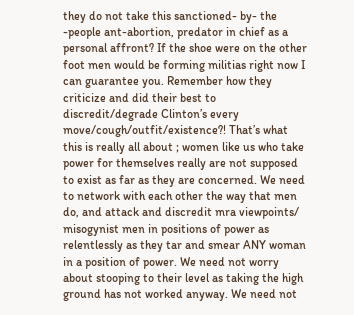they do not take this sanctioned- by- the -people ant-abortion, predator in chief as a personal affront? If the shoe were on the other foot men would be forming militias right now I can guarantee you. Remember how they criticize and did their best to discredit/degrade Clinton’s every move/cough/outfit/existence?! That’s what this is really all about ; women like us who take power for themselves really are not supposed to exist as far as they are concerned. We need to network with each other the way that men do, and attack and discredit mra viewpoints/ misogynist men in positions of power as relentlessly as they tar and smear ANY woman in a position of power. We need not worry about stooping to their level as taking the high ground has not worked anyway. We need not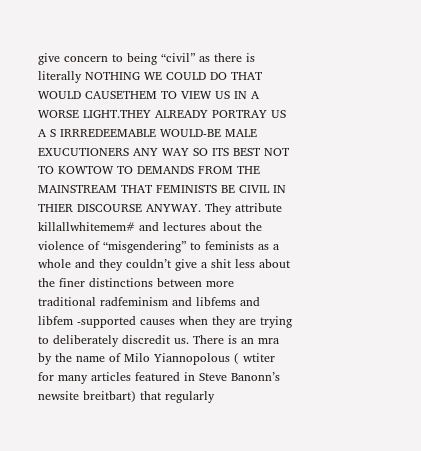give concern to being “civil” as there is literally NOTHING WE COULD DO THAT WOULD CAUSETHEM TO VIEW US IN A WORSE LIGHT.THEY ALREADY PORTRAY US A S IRRREDEEMABLE WOULD-BE MALE EXUCUTIONERS ANY WAY SO ITS BEST NOT TO KOWTOW TO DEMANDS FROM THE MAINSTREAM THAT FEMINISTS BE CIVIL IN THIER DISCOURSE ANYWAY. They attribute killallwhitemem# and lectures about the violence of “misgendering” to feminists as a whole and they couldn’t give a shit less about the finer distinctions between more traditional radfeminism and libfems and libfem -supported causes when they are trying to deliberately discredit us. There is an mra by the name of Milo Yiannopolous ( wtiter for many articles featured in Steve Banonn’s newsite breitbart) that regularly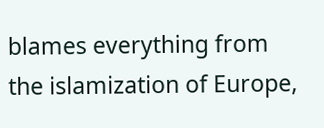blames everything from the islamization of Europe,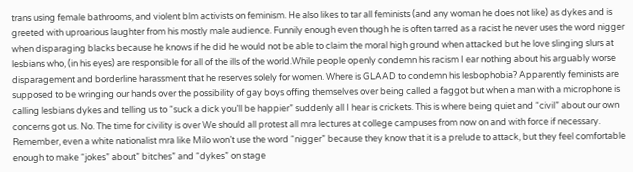trans using female bathrooms, and violent blm activists on feminism. He also likes to tar all feminists (and any woman he does not like) as dykes and is greeted with uproarious laughter from his mostly male audience. Funnily enough even though he is often tarred as a racist he never uses the word nigger when disparaging blacks because he knows if he did he would not be able to claim the moral high ground when attacked but he love slinging slurs at lesbians who, (in his eyes) are responsible for all of the ills of the world.While people openly condemn his racism I ear nothing about his arguably worse disparagement and borderline harassment that he reserves solely for women. Where is GLAAD to condemn his lesbophobia? Apparently feminists are supposed to be wringing our hands over the possibility of gay boys offing themselves over being called a faggot but when a man with a microphone is calling lesbians dykes and telling us to “suck a dick you’ll be happier” suddenly all I hear is crickets. This is where being quiet and “civil” about our own concerns got us. No. The time for civility is over We should all protest all mra lectures at college campuses from now on and with force if necessary. Remember, even a white nationalist mra like Milo won’t use the word “nigger” because they know that it is a prelude to attack, but they feel comfortable enough to make “jokes” about” bitches” and “dykes” on stage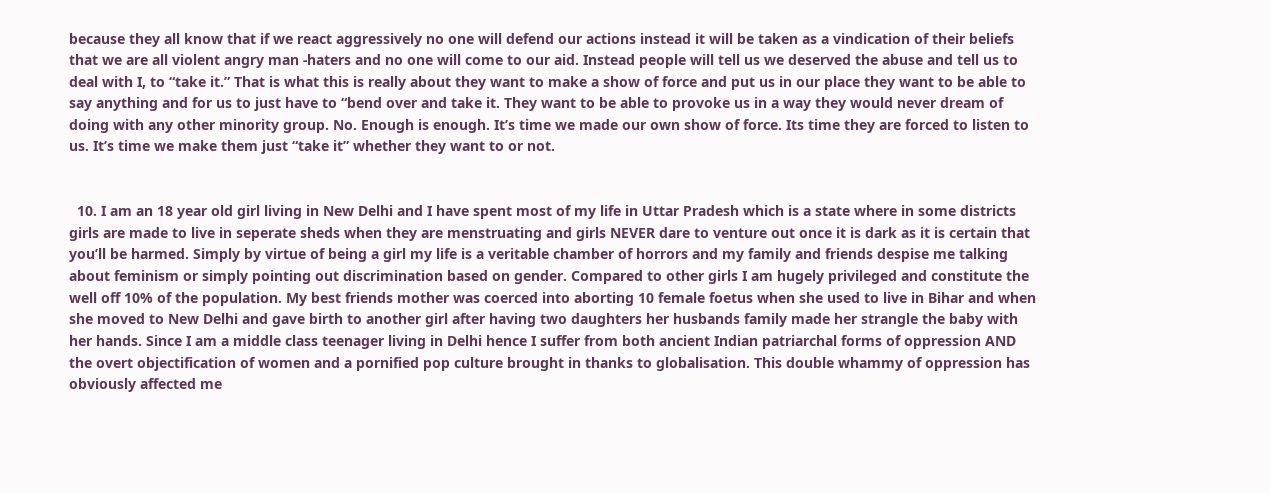because they all know that if we react aggressively no one will defend our actions instead it will be taken as a vindication of their beliefs that we are all violent angry man -haters and no one will come to our aid. Instead people will tell us we deserved the abuse and tell us to deal with I, to “take it.” That is what this is really about they want to make a show of force and put us in our place they want to be able to say anything and for us to just have to “bend over and take it. They want to be able to provoke us in a way they would never dream of doing with any other minority group. No. Enough is enough. It’s time we made our own show of force. Its time they are forced to listen to us. It’s time we make them just “take it” whether they want to or not.


  10. I am an 18 year old girl living in New Delhi and I have spent most of my life in Uttar Pradesh which is a state where in some districts girls are made to live in seperate sheds when they are menstruating and girls NEVER dare to venture out once it is dark as it is certain that you’ll be harmed. Simply by virtue of being a girl my life is a veritable chamber of horrors and my family and friends despise me talking about feminism or simply pointing out discrimination based on gender. Compared to other girls I am hugely privileged and constitute the well off 10% of the population. My best friends mother was coerced into aborting 10 female foetus when she used to live in Bihar and when she moved to New Delhi and gave birth to another girl after having two daughters her husbands family made her strangle the baby with her hands. Since I am a middle class teenager living in Delhi hence I suffer from both ancient Indian patriarchal forms of oppression AND the overt objectification of women and a pornified pop culture brought in thanks to globalisation. This double whammy of oppression has obviously affected me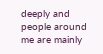deeply and people around me are mainly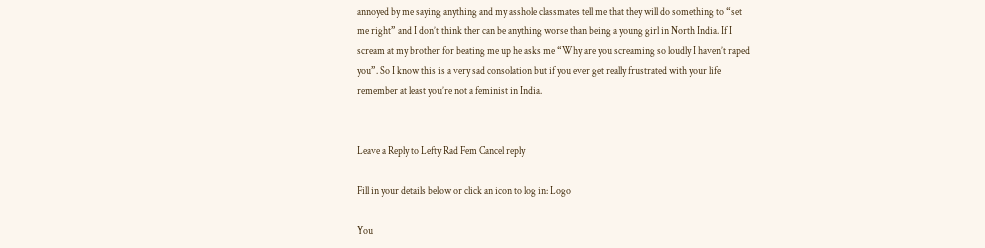annoyed by me saying anything and my asshole classmates tell me that they will do something to “set me right” and I don’t think ther can be anything worse than being a young girl in North India. If I scream at my brother for beating me up he asks me “Why are you screaming so loudly I haven’t raped you”. So I know this is a very sad consolation but if you ever get really frustrated with your life remember at least you’re not a feminist in India.


Leave a Reply to Lefty Rad Fem Cancel reply

Fill in your details below or click an icon to log in: Logo

You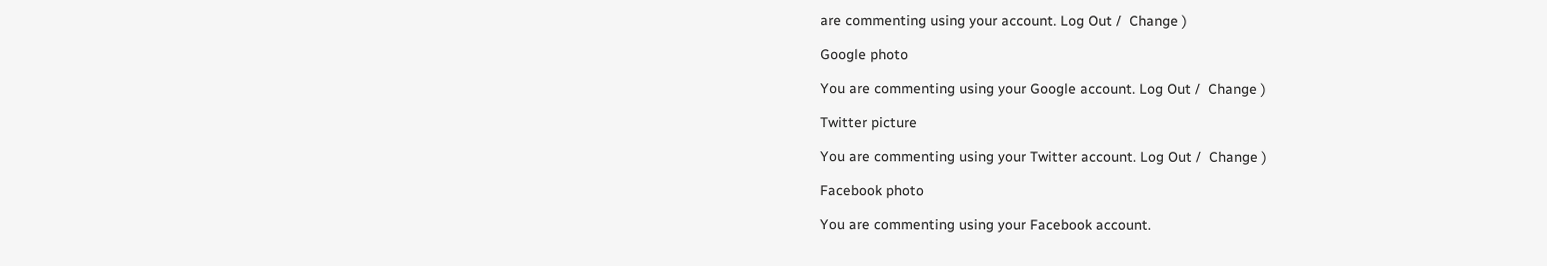are commenting using your account. Log Out /  Change )

Google photo

You are commenting using your Google account. Log Out /  Change )

Twitter picture

You are commenting using your Twitter account. Log Out /  Change )

Facebook photo

You are commenting using your Facebook account.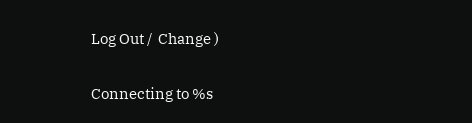Log Out /  Change )

Connecting to %s